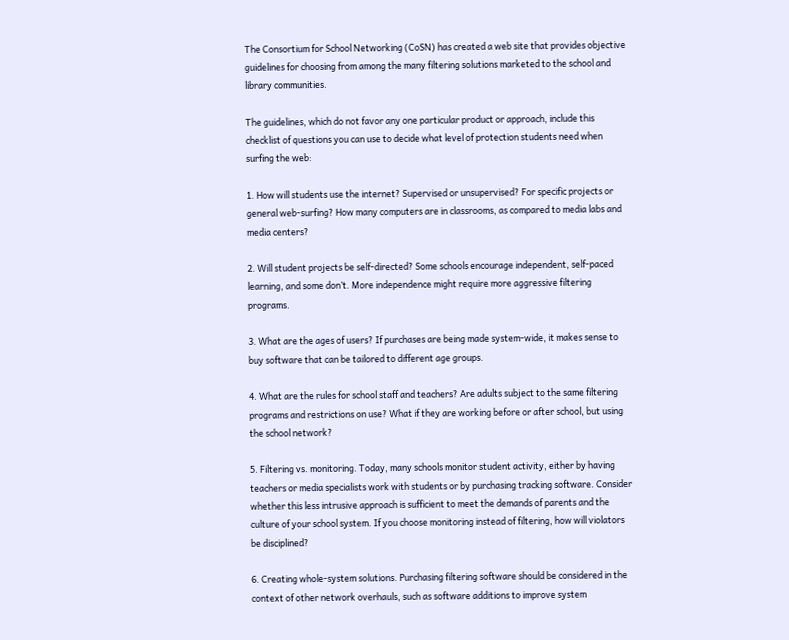The Consortium for School Networking (CoSN) has created a web site that provides objective guidelines for choosing from among the many filtering solutions marketed to the school and library communities.

The guidelines, which do not favor any one particular product or approach, include this checklist of questions you can use to decide what level of protection students need when surfing the web:

1. How will students use the internet? Supervised or unsupervised? For specific projects or general web-surfing? How many computers are in classrooms, as compared to media labs and media centers?

2. Will student projects be self-directed? Some schools encourage independent, self-paced learning, and some don’t. More independence might require more aggressive filtering programs.

3. What are the ages of users? If purchases are being made system-wide, it makes sense to buy software that can be tailored to different age groups.

4. What are the rules for school staff and teachers? Are adults subject to the same filtering programs and restrictions on use? What if they are working before or after school, but using the school network?

5. Filtering vs. monitoring. Today, many schools monitor student activity, either by having teachers or media specialists work with students or by purchasing tracking software. Consider whether this less intrusive approach is sufficient to meet the demands of parents and the culture of your school system. If you choose monitoring instead of filtering, how will violators be disciplined?

6. Creating whole-system solutions. Purchasing filtering software should be considered in the context of other network overhauls, such as software additions to improve system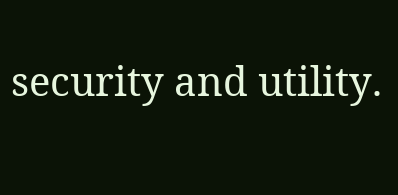security and utility.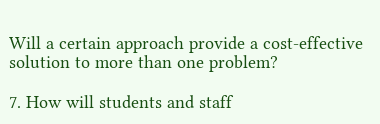Will a certain approach provide a cost-effective solution to more than one problem?

7. How will students and staff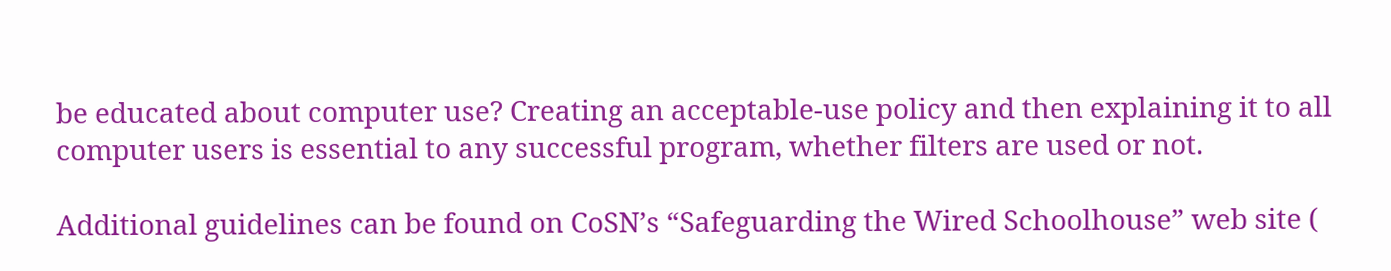be educated about computer use? Creating an acceptable-use policy and then explaining it to all computer users is essential to any successful program, whether filters are used or not.

Additional guidelines can be found on CoSN’s “Safeguarding the Wired Schoolhouse” web site (